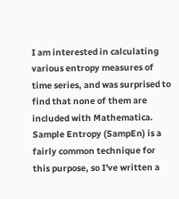I am interested in calculating various entropy measures of time series, and was surprised to find that none of them are included with Mathematica. Sample Entropy (SampEn) is a fairly common technique for this purpose, so I've written a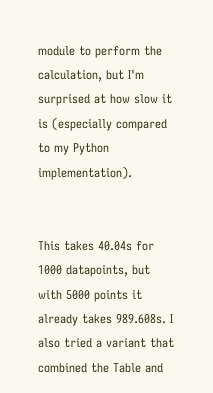module to perform the calculation, but I'm surprised at how slow it is (especially compared to my Python implementation).


This takes 40.04s for 1000 datapoints, but with 5000 points it already takes 989.608s. I also tried a variant that combined the Table and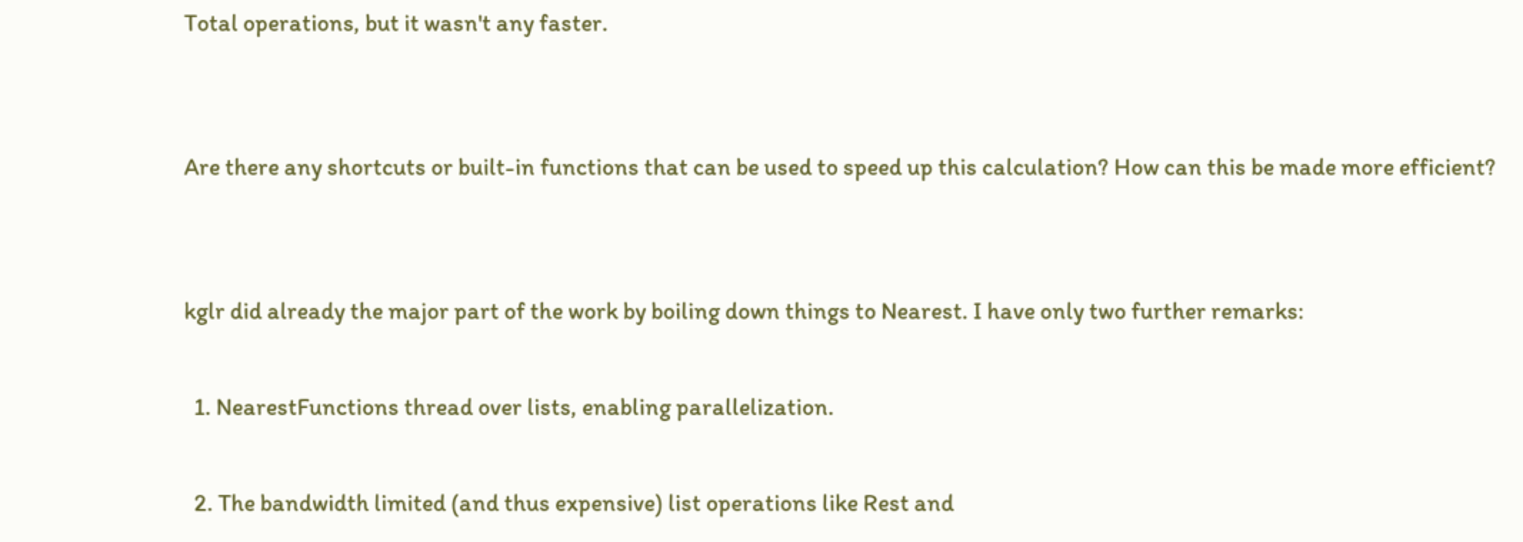Total operations, but it wasn't any faster.


Are there any shortcuts or built-in functions that can be used to speed up this calculation? How can this be made more efficient?


kglr did already the major part of the work by boiling down things to Nearest. I have only two further remarks:

  1. NearestFunctions thread over lists, enabling parallelization.

  2. The bandwidth limited (and thus expensive) list operations like Rest and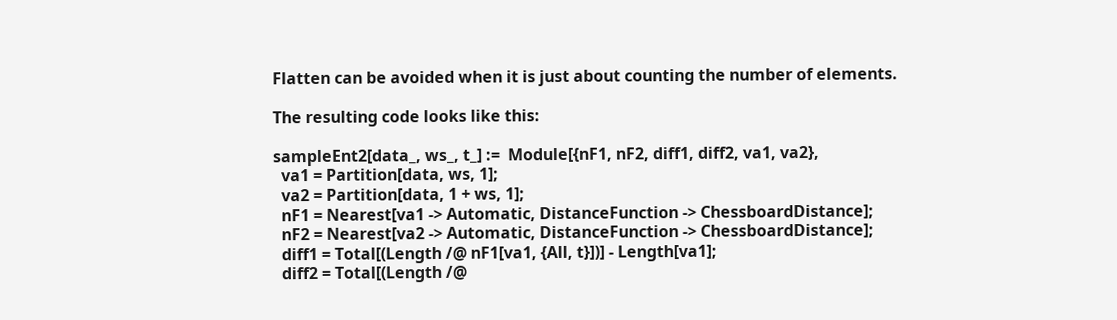Flatten can be avoided when it is just about counting the number of elements.

The resulting code looks like this:

sampleEnt2[data_, ws_, t_] :=  Module[{nF1, nF2, diff1, diff2, va1, va2},
  va1 = Partition[data, ws, 1];
  va2 = Partition[data, 1 + ws, 1];
  nF1 = Nearest[va1 -> Automatic, DistanceFunction -> ChessboardDistance];
  nF2 = Nearest[va2 -> Automatic, DistanceFunction -> ChessboardDistance];
  diff1 = Total[(Length /@ nF1[va1, {All, t}])] - Length[va1];
  diff2 = Total[(Length /@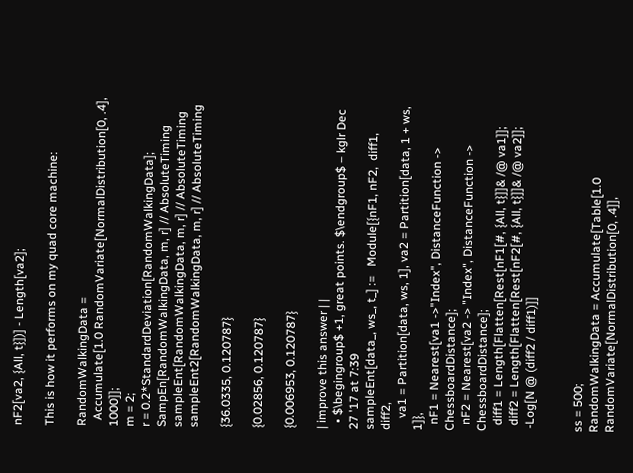nF2[va2, {All, t}])] - Length[va2];

This is how it performs on my quad core machine:

RandomWalkingData =
  Accumulate[1.0 RandomVariate[NormalDistribution[0, .4], 1000]];
m = 2;
r = 0.2*StandardDeviation[RandomWalkingData];
SampEn[RandomWalkingData, m, r] // AbsoluteTiming
sampleEnt[RandomWalkingData, m, r] // AbsoluteTiming
sampleEnt2[RandomWalkingData, m, r] // AbsoluteTiming

{36.0335, 0.120787}

{0.02856, 0.120787}

{0.006953, 0.120787}

| improve this answer | |
  • $\begingroup$ +1, great points. $\endgroup$ – kglr Dec 27 '17 at 7:39
sampleEnt[data_, ws_, t_] :=   Module[{nF1, nF2,  diff1,  diff2,
    va1 = Partition[data, ws, 1], va2 = Partition[data, 1 + ws, 1]},
  nF1 = Nearest[va1 ->"Index", DistanceFunction -> ChessboardDistance];
  nF2 = Nearest[va2 -> "Index", DistanceFunction -> ChessboardDistance];
  diff1 = Length[Flatten[Rest[nF1[#, {All, t}]]& /@ va1]];
  diff2 = Length[Flatten[Rest[nF2[#, {All, t}]]& /@ va2]];
 -Log[N @ (diff2 / diff1)]]


ss = 500;
RandomWalkingData = Accumulate[Table[1.0 RandomVariate[NormalDistribution[0, .4]],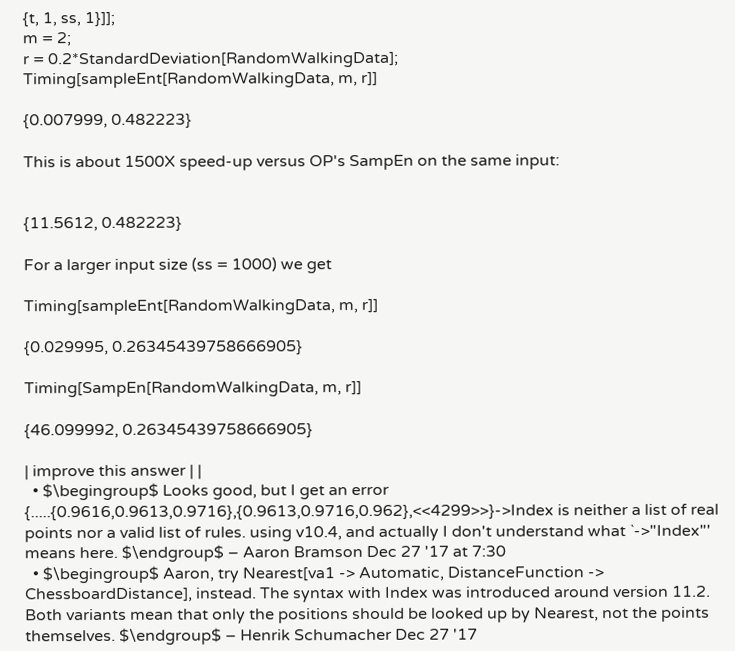{t, 1, ss, 1}]];
m = 2;
r = 0.2*StandardDeviation[RandomWalkingData];
Timing[sampleEnt[RandomWalkingData, m, r]]

{0.007999, 0.482223}

This is about 1500X speed-up versus OP's SampEn on the same input:


{11.5612, 0.482223}

For a larger input size (ss = 1000) we get

Timing[sampleEnt[RandomWalkingData, m, r]]

{0.029995, 0.26345439758666905}

Timing[SampEn[RandomWalkingData, m, r]]

{46.099992, 0.26345439758666905}

| improve this answer | |
  • $\begingroup$ Looks good, but I get an error {.....{0.9616,0.9613,0.9716},{0.9613,0.9716,0.962},<<4299>>}->Index is neither a list of real points nor a valid list of rules. using v10.4, and actually I don't understand what `->"Index"' means here. $\endgroup$ – Aaron Bramson Dec 27 '17 at 7:30
  • $\begingroup$ Aaron, try Nearest[va1 -> Automatic, DistanceFunction -> ChessboardDistance], instead. The syntax with Index was introduced around version 11.2. Both variants mean that only the positions should be looked up by Nearest, not the points themselves. $\endgroup$ – Henrik Schumacher Dec 27 '17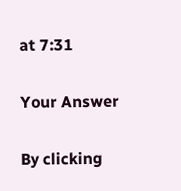at 7:31

Your Answer

By clicking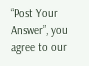“Post Your Answer”, you agree to our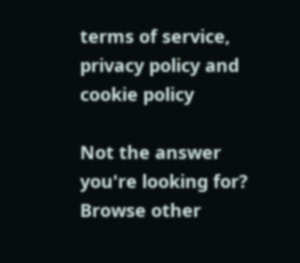terms of service, privacy policy and cookie policy

Not the answer you're looking for? Browse other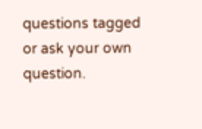questions tagged or ask your own question.